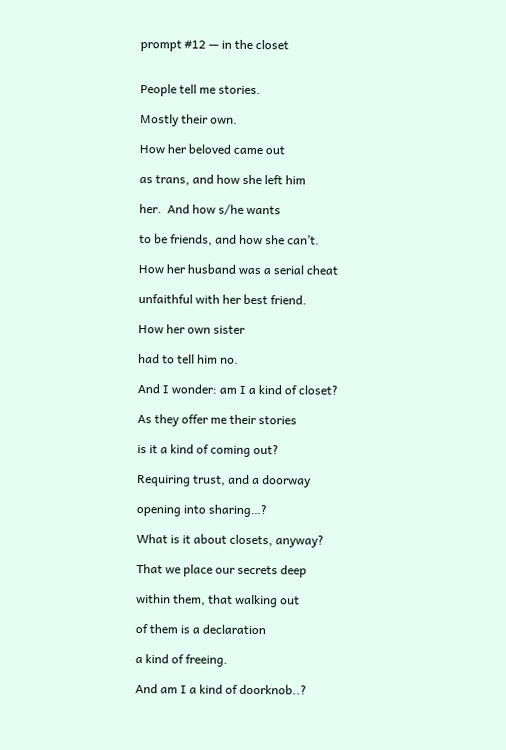prompt #12 — in the closet


People tell me stories.

Mostly their own.

How her beloved came out

as trans, and how she left him

her.  And how s/he wants

to be friends, and how she can’t.

How her husband was a serial cheat

unfaithful with her best friend.

How her own sister

had to tell him no.

And I wonder: am I a kind of closet?

As they offer me their stories

is it a kind of coming out?

Requiring trust, and a doorway

opening into sharing…?

What is it about closets, anyway?

That we place our secrets deep

within them, that walking out

of them is a declaration

a kind of freeing.

And am I a kind of doorknob..?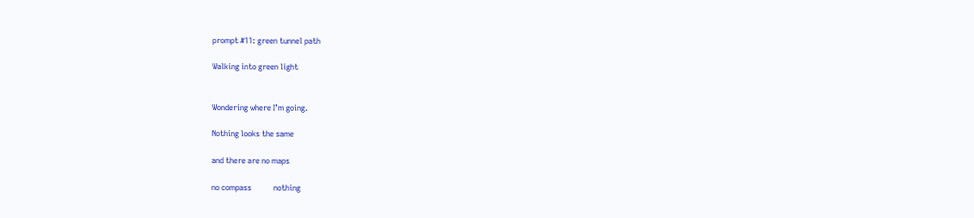prompt #11: green tunnel path

Walking into green light


Wondering where I’m going.

Nothing looks the same

and there are no maps

no compass           nothing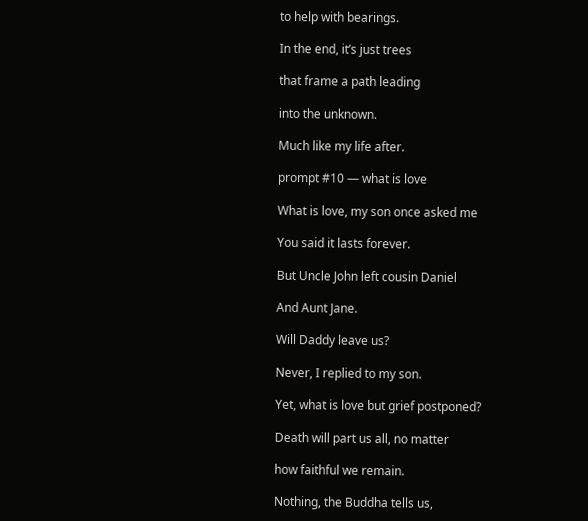to help with bearings.

In the end, it’s just trees

that frame a path leading

into the unknown.

Much like my life after.

prompt #10 — what is love

What is love, my son once asked me

You said it lasts forever.

But Uncle John left cousin Daniel

And Aunt Jane.

Will Daddy leave us?

Never, I replied to my son.

Yet, what is love but grief postponed?

Death will part us all, no matter

how faithful we remain.

Nothing, the Buddha tells us,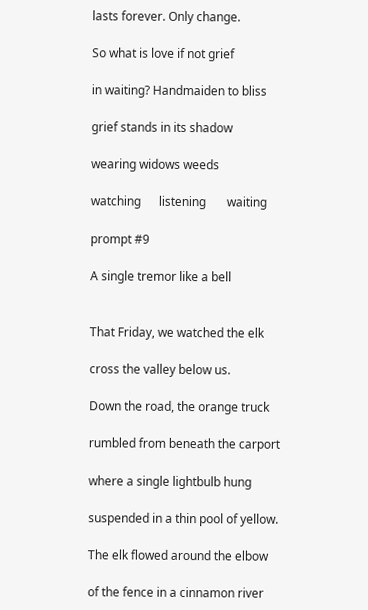lasts forever. Only change.

So what is love if not grief

in waiting? Handmaiden to bliss

grief stands in its shadow

wearing widows weeds

watching      listening       waiting

prompt #9

A single tremor like a bell


That Friday, we watched the elk

cross the valley below us.

Down the road, the orange truck

rumbled from beneath the carport

where a single lightbulb hung

suspended in a thin pool of yellow.

The elk flowed around the elbow

of the fence in a cinnamon river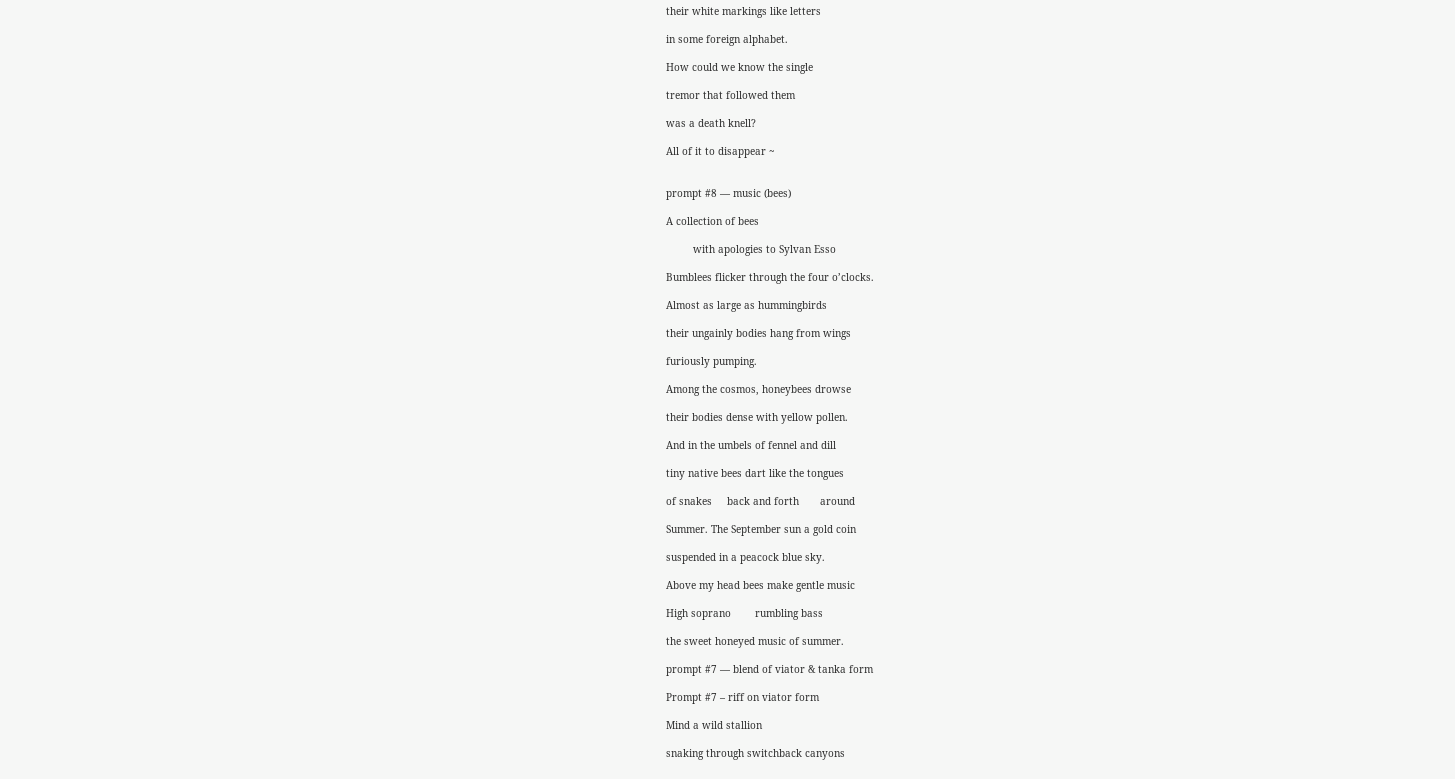their white markings like letters

in some foreign alphabet.

How could we know the single

tremor that followed them

was a death knell?

All of it to disappear ~


prompt #8 — music (bees)

A collection of bees

         with apologies to Sylvan Esso

Bumblees flicker through the four o’clocks.

Almost as large as hummingbirds

their ungainly bodies hang from wings

furiously pumping.

Among the cosmos, honeybees drowse

their bodies dense with yellow pollen.

And in the umbels of fennel and dill

tiny native bees dart like the tongues

of snakes     back and forth       around

Summer. The September sun a gold coin

suspended in a peacock blue sky.

Above my head bees make gentle music

High soprano        rumbling bass

the sweet honeyed music of summer.

prompt #7 — blend of viator & tanka form

Prompt #7 – riff on viator form

Mind a wild stallion

snaking through switchback canyons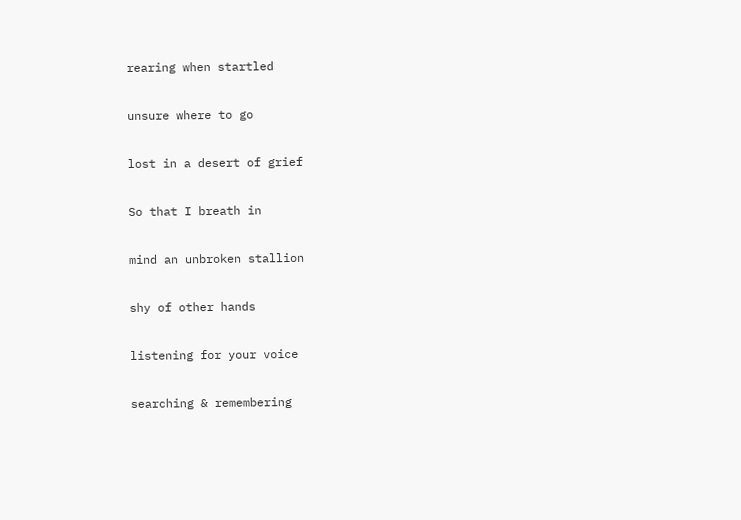rearing when startled

unsure where to go

lost in a desert of grief

So that I breath in

mind an unbroken stallion

shy of other hands

listening for your voice

searching & remembering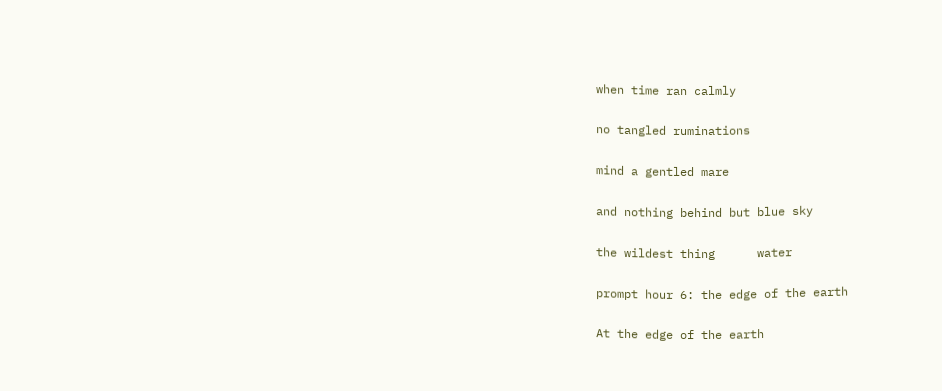when time ran calmly

no tangled ruminations

mind a gentled mare

and nothing behind but blue sky

the wildest thing      water

prompt hour 6: the edge of the earth

At the edge of the earth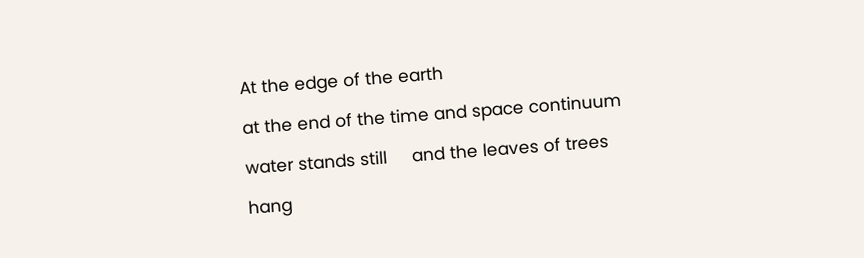At the edge of the earth

at the end of the time and space continuum

water stands still     and the leaves of trees

hang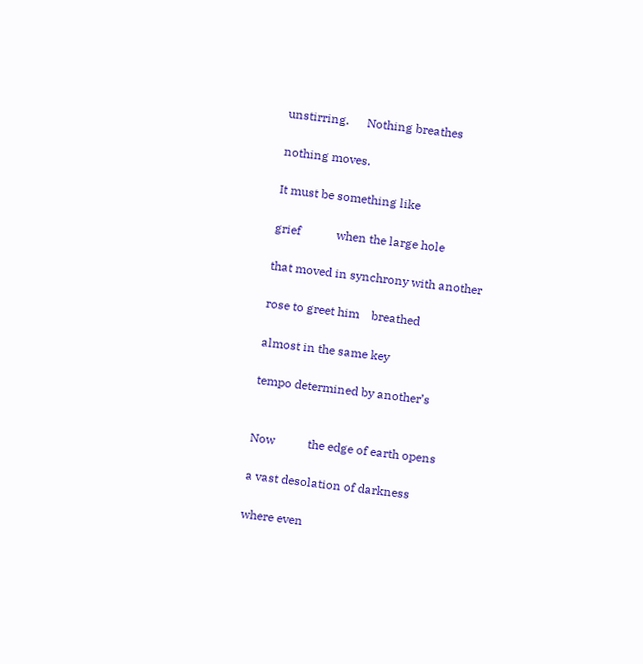unstirring.      Nothing breathes

nothing moves.

It must be something like

grief            when the large hole

that moved in synchrony with another

rose to greet him    breathed

almost in the same key

tempo determined by another’s


Now           the edge of earth opens

a vast desolation of darkness

where even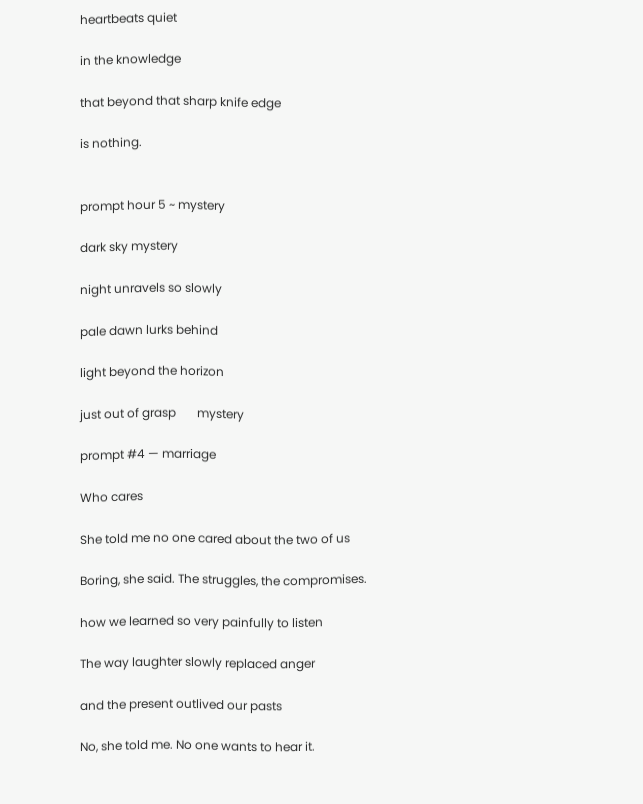heartbeats quiet

in the knowledge

that beyond that sharp knife edge

is nothing.


prompt hour 5 ~ mystery

dark sky mystery

night unravels so slowly

pale dawn lurks behind

light beyond the horizon

just out of grasp       mystery

prompt #4 — marriage

Who cares

She told me no one cared about the two of us

Boring, she said. The struggles, the compromises.

how we learned so very painfully to listen

The way laughter slowly replaced anger

and the present outlived our pasts

No, she told me. No one wants to hear it.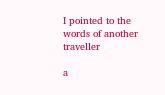I pointed to the words of another traveller

a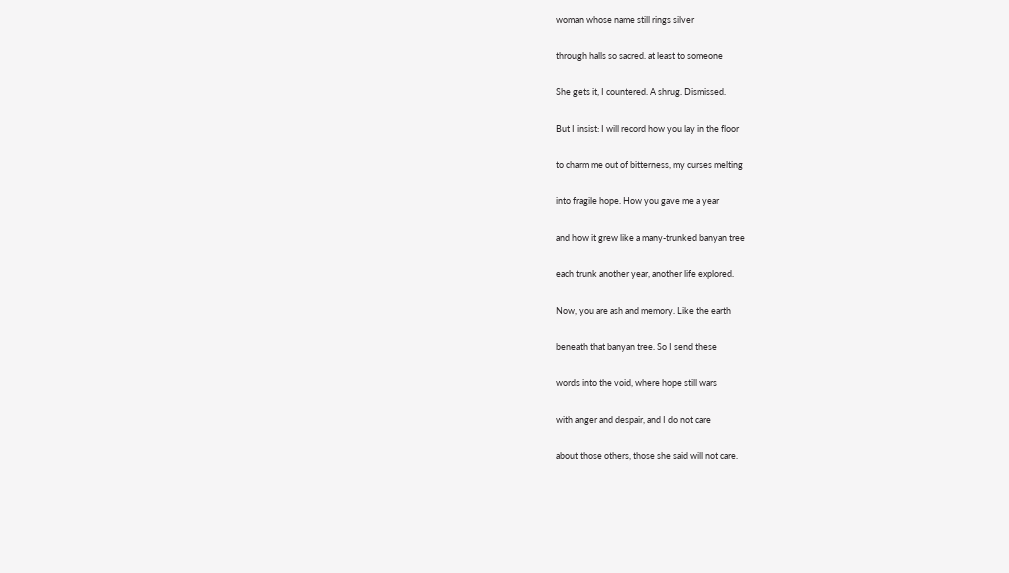woman whose name still rings silver

through halls so sacred. at least to someone

She gets it, I countered. A shrug. Dismissed.

But I insist: I will record how you lay in the floor

to charm me out of bitterness, my curses melting

into fragile hope. How you gave me a year

and how it grew like a many-trunked banyan tree

each trunk another year, another life explored.

Now, you are ash and memory. Like the earth

beneath that banyan tree. So I send these

words into the void, where hope still wars

with anger and despair, and I do not care

about those others, those she said will not care.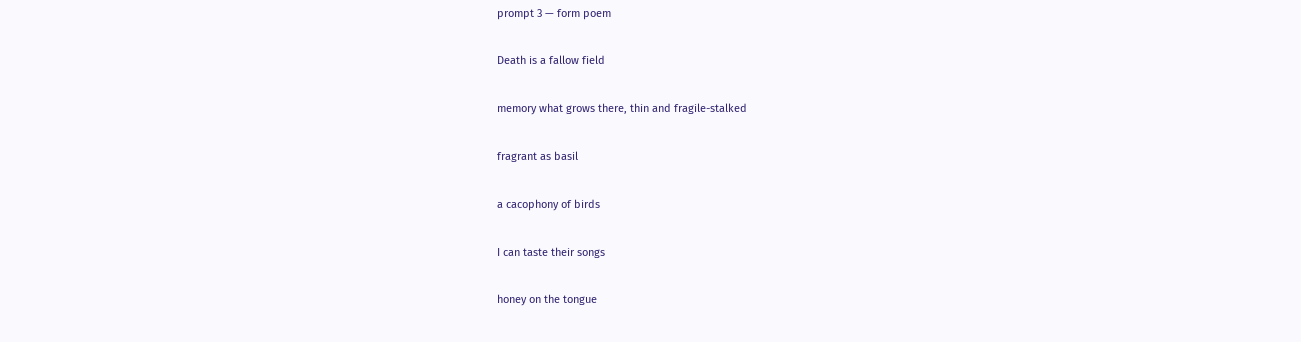prompt 3 — form poem

Death is a fallow field

memory what grows there, thin and fragile-stalked

fragrant as basil

a cacophony of birds

I can taste their songs

honey on the tongue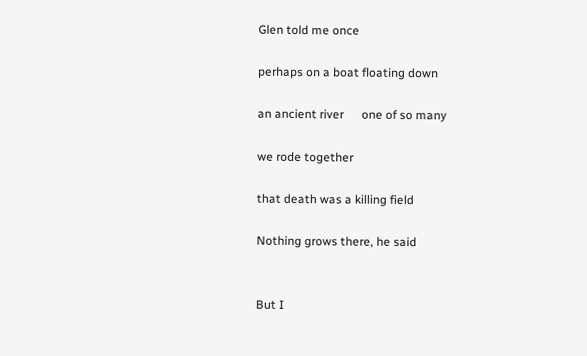Glen told me once

perhaps on a boat floating down

an ancient river      one of so many

we rode together

that death was a killing field

Nothing grows there, he said


But I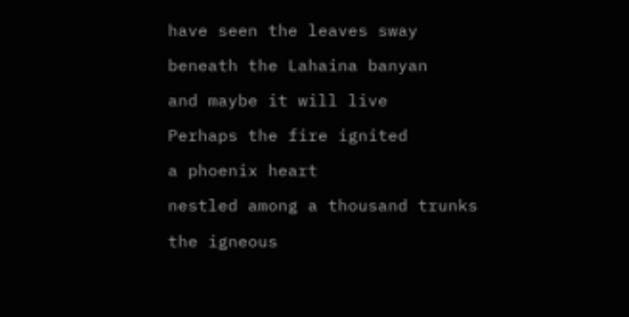have seen the leaves sway

beneath the Lahaina banyan

and maybe it will live

Perhaps the fire ignited

a phoenix heart

nestled among a thousand trunks

the igneous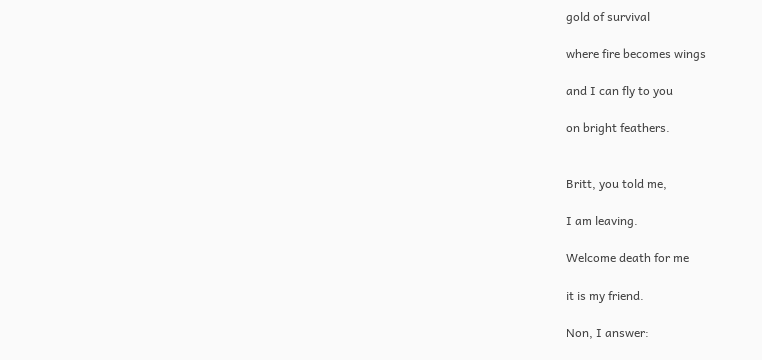gold of survival

where fire becomes wings

and I can fly to you

on bright feathers.


Britt, you told me,

I am leaving.

Welcome death for me

it is my friend.

Non, I answer: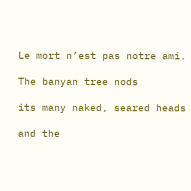Le mort n’est pas notre ami.

The banyan tree nods

its many naked, seared heads

and the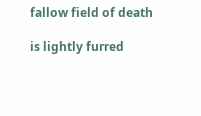fallow field of death

is lightly furred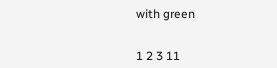with green


1 2 3 11